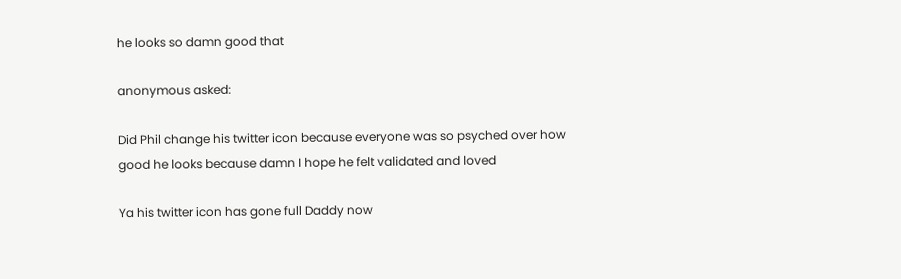he looks so damn good that

anonymous asked:

Did Phil change his twitter icon because everyone was so psyched over how good he looks because damn I hope he felt validated and loved

Ya his twitter icon has gone full Daddy now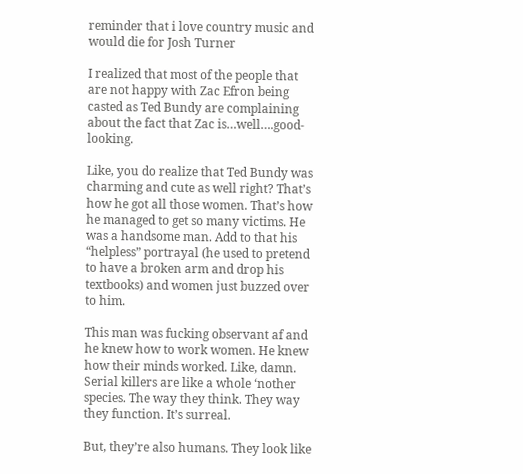reminder that i love country music and would die for Josh Turner

I realized that most of the people that are not happy with Zac Efron being casted as Ted Bundy are complaining about the fact that Zac is…well….good-looking.

Like, you do realize that Ted Bundy was charming and cute as well right? That’s how he got all those women. That’s how he managed to get so many victims. He was a handsome man. Add to that his “helpless” portrayal (he used to pretend to have a broken arm and drop his textbooks) and women just buzzed over to him.

This man was fucking observant af and he knew how to work women. He knew how their minds worked. Like, damn. Serial killers are like a whole ‘nother species. The way they think. They way they function. It’s surreal.

But, they’re also humans. They look like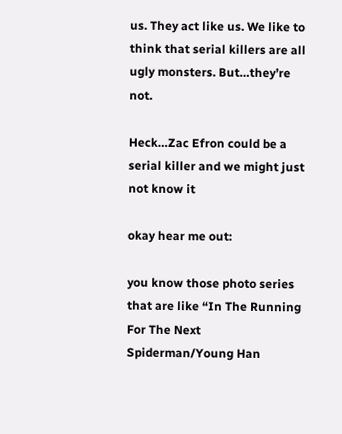us. They act like us. We like to think that serial killers are all ugly monsters. But…they’re not.

Heck…Zac Efron could be a serial killer and we might just not know it

okay hear me out:

you know those photo series that are like “In The Running For The Next Spiderman/Young Han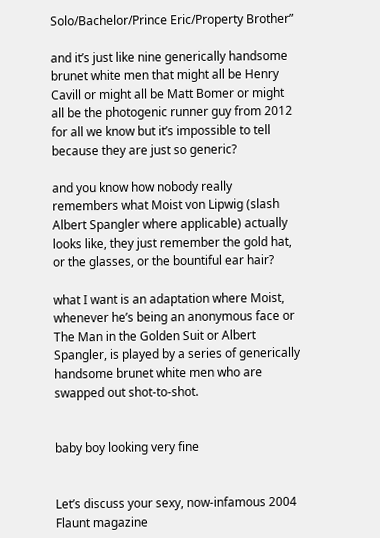Solo/Bachelor/Prince Eric/Property Brother”

and it’s just like nine generically handsome brunet white men that might all be Henry Cavill or might all be Matt Bomer or might all be the photogenic runner guy from 2012 for all we know but it’s impossible to tell because they are just so generic?

and you know how nobody really remembers what Moist von Lipwig (slash Albert Spangler where applicable) actually looks like, they just remember the gold hat, or the glasses, or the bountiful ear hair?

what I want is an adaptation where Moist, whenever he’s being an anonymous face or The Man in the Golden Suit or Albert Spangler, is played by a series of generically handsome brunet white men who are swapped out shot-to-shot.


baby boy looking very fine


Let’s discuss your sexy, now-infamous 2004 Flaunt magazine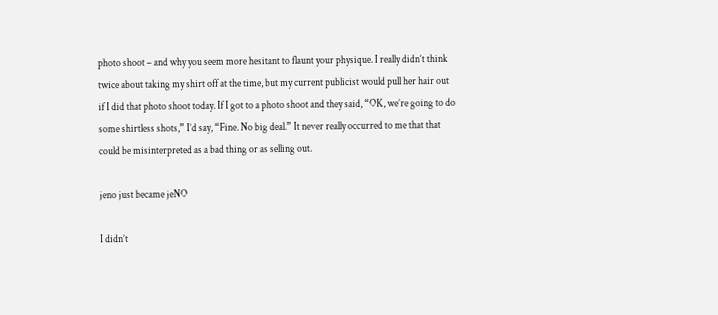photo shoot – and why you seem more hesitant to flaunt your physique. I really didn’t think twice about taking my shirt off at the time, but my current publicist would pull her hair out if I did that photo shoot today. If I got to a photo shoot and they said, “OK, we’re going to do some shirtless shots,” I’d say, “Fine. No big deal.” It never really occurred to me that that could be misinterpreted as a bad thing or as selling out.

jeno just became jeNO

I didn’t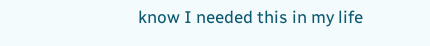know I needed this in my life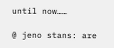until now……

@ jeno stans: are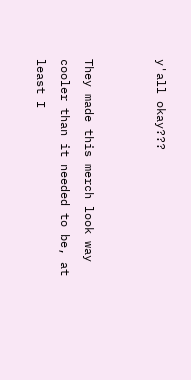y'all okay???


They made this merch look way cooler than it needed to be, at least I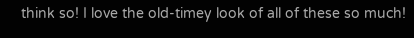think so! I love the old-timey look of all of these so much!